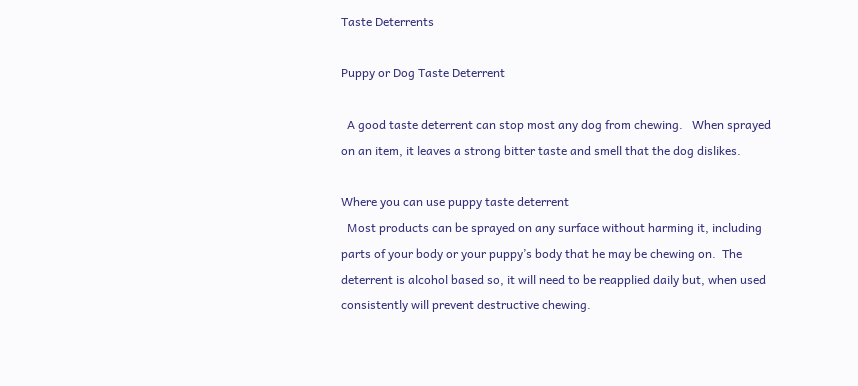Taste Deterrents

Puppy or Dog Taste Deterrent

  A good taste deterrent can stop most any dog from chewing.   When sprayed on an item, it leaves a strong bitter taste and smell that the dog dislikes.

Where you can use puppy taste deterrent
  Most products can be sprayed on any surface without harming it, including parts of your body or your puppy’s body that he may be chewing on.  The deterrent is alcohol based so, it will need to be reapplied daily but, when used consistently will prevent destructive chewing.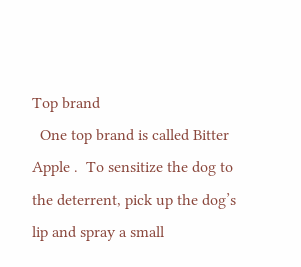Top brand
  One top brand is called Bitter Apple .  To sensitize the dog to the deterrent, pick up the dog’s lip and spray a small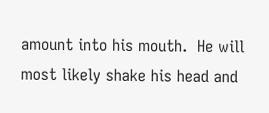amount into his mouth.  He will most likely shake his head and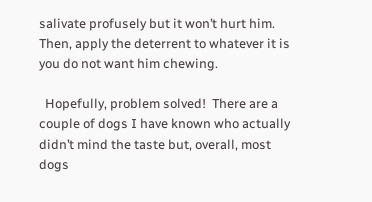salivate profusely but it won’t hurt him.  Then, apply the deterrent to whatever it is you do not want him chewing.

  Hopefully, problem solved!  There are a couple of dogs I have known who actually didn’t mind the taste but, overall, most dogs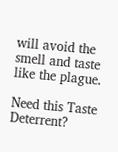will avoid the smell and taste like the plague.

Need this Taste Deterrent?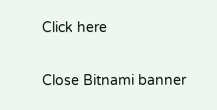Click here

Close Bitnami banner